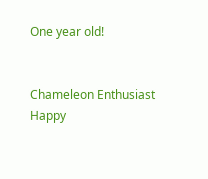One year old!


Chameleon Enthusiast
Happy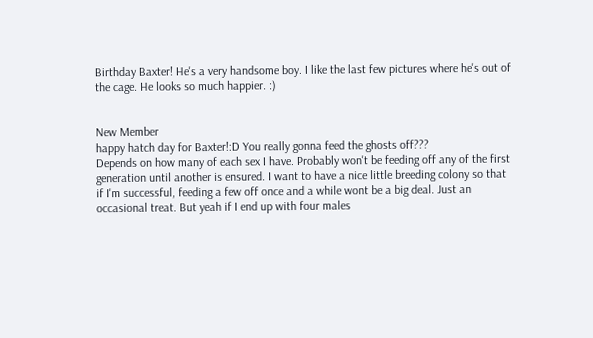Birthday Baxter! He's a very handsome boy. I like the last few pictures where he's out of the cage. He looks so much happier. :)


New Member
happy hatch day for Baxter!:D You really gonna feed the ghosts off???
Depends on how many of each sex I have. Probably won't be feeding off any of the first generation until another is ensured. I want to have a nice little breeding colony so that if I'm successful, feeding a few off once and a while wont be a big deal. Just an occasional treat. But yeah if I end up with four males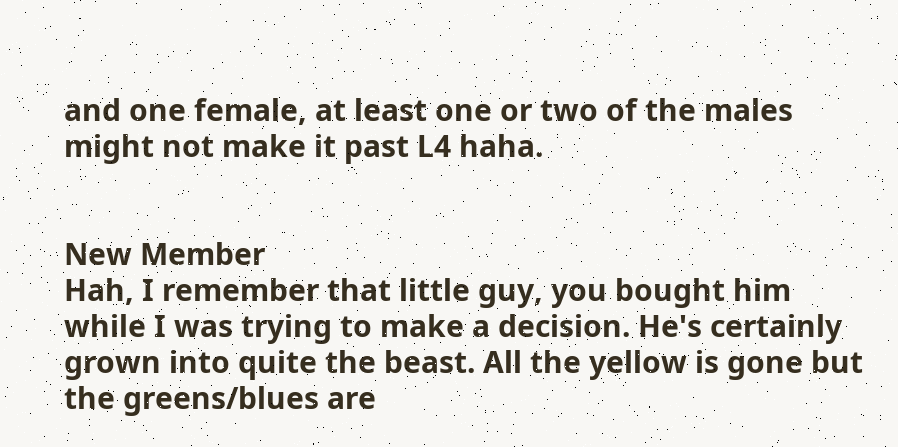and one female, at least one or two of the males might not make it past L4 haha.


New Member
Hah, I remember that little guy, you bought him while I was trying to make a decision. He's certainly grown into quite the beast. All the yellow is gone but the greens/blues are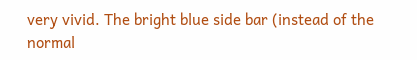very vivid. The bright blue side bar (instead of the normal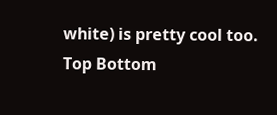white) is pretty cool too.
Top Bottom